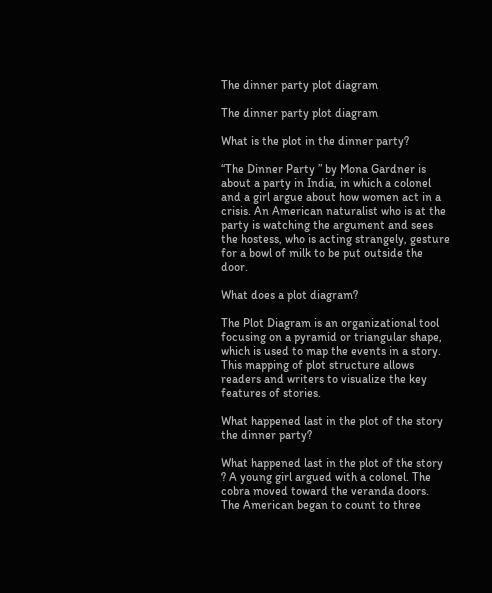The dinner party plot diagram

The dinner party plot diagram

What is the plot in the dinner party?

“The Dinner Party ” by Mona Gardner is about a party in India, in which a colonel and a girl argue about how women act in a crisis. An American naturalist who is at the party is watching the argument and sees the hostess, who is acting strangely, gesture for a bowl of milk to be put outside the door.

What does a plot diagram?

The Plot Diagram is an organizational tool focusing on a pyramid or triangular shape, which is used to map the events in a story. This mapping of plot structure allows readers and writers to visualize the key features of stories.

What happened last in the plot of the story the dinner party?

What happened last in the plot of the story ? A young girl argued with a colonel. The cobra moved toward the veranda doors. The American began to count to three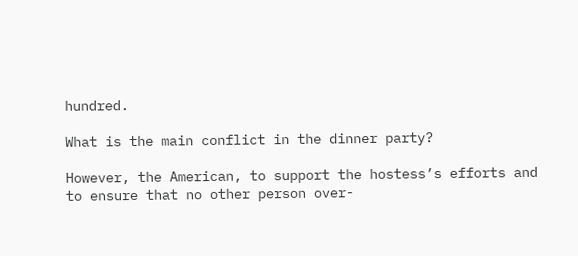hundred.

What is the main conflict in the dinner party?

However, the American, to support the hostess’s efforts and to ensure that no other person over-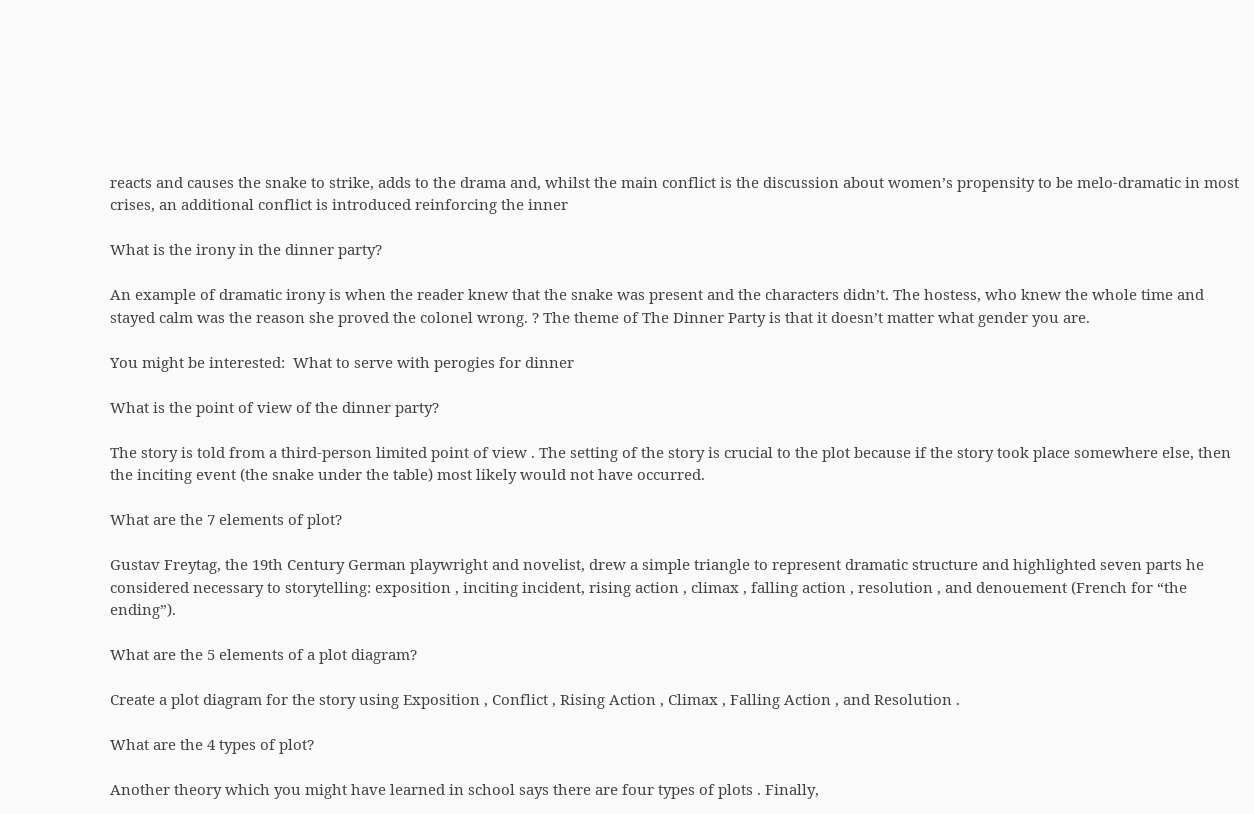reacts and causes the snake to strike, adds to the drama and, whilst the main conflict is the discussion about women’s propensity to be melo-dramatic in most crises, an additional conflict is introduced reinforcing the inner

What is the irony in the dinner party?

An example of dramatic irony is when the reader knew that the snake was present and the characters didn’t. The hostess, who knew the whole time and stayed calm was the reason she proved the colonel wrong. ? The theme of The Dinner Party is that it doesn’t matter what gender you are.

You might be interested:  What to serve with perogies for dinner

What is the point of view of the dinner party?

The story is told from a third-person limited point of view . The setting of the story is crucial to the plot because if the story took place somewhere else, then the inciting event (the snake under the table) most likely would not have occurred.

What are the 7 elements of plot?

Gustav Freytag, the 19th Century German playwright and novelist, drew a simple triangle to represent dramatic structure and highlighted seven parts he considered necessary to storytelling: exposition , inciting incident, rising action , climax , falling action , resolution , and denouement (French for “the ending”).

What are the 5 elements of a plot diagram?

Create a plot diagram for the story using Exposition , Conflict , Rising Action , Climax , Falling Action , and Resolution .

What are the 4 types of plot?

Another theory which you might have learned in school says there are four types of plots . Finally,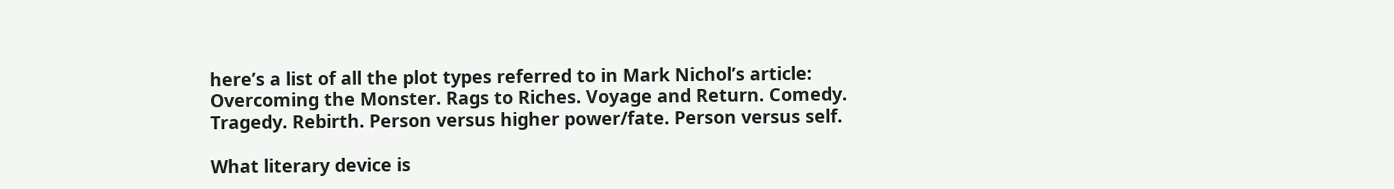here’s a list of all the plot types referred to in Mark Nichol’s article: Overcoming the Monster. Rags to Riches. Voyage and Return. Comedy. Tragedy. Rebirth. Person versus higher power/fate. Person versus self.

What literary device is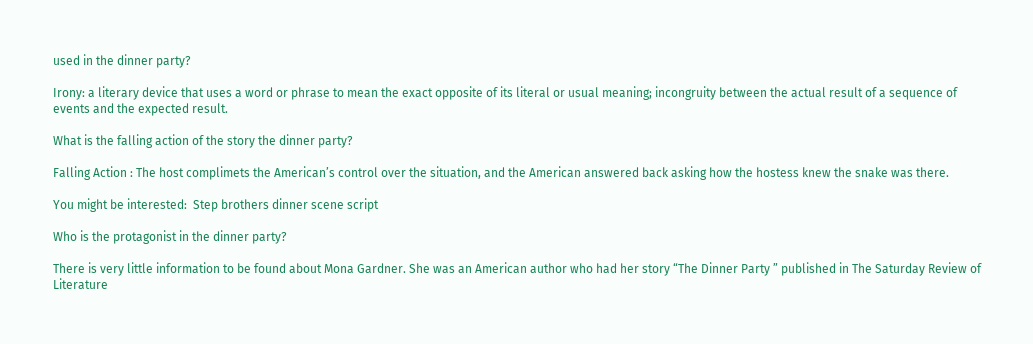used in the dinner party?

Irony: a literary device that uses a word or phrase to mean the exact opposite of its literal or usual meaning; incongruity between the actual result of a sequence of events and the expected result.

What is the falling action of the story the dinner party?

Falling Action : The host complimets the American’s control over the situation, and the American answered back asking how the hostess knew the snake was there.

You might be interested:  Step brothers dinner scene script

Who is the protagonist in the dinner party?

There is very little information to be found about Mona Gardner. She was an American author who had her story “The Dinner Party ” published in The Saturday Review of Literature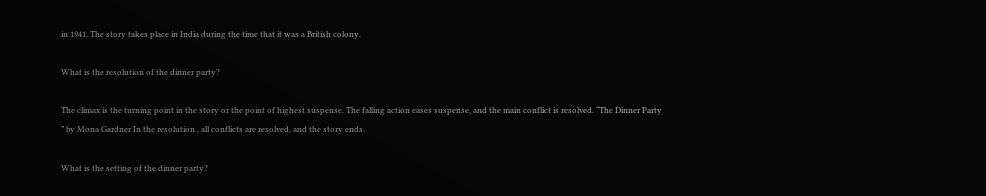in 1941. The story takes place in India during the time that it was a British colony.

What is the resolution of the dinner party?

The climax is the turning point in the story or the point of highest suspense. The falling action eases suspense, and the main conflict is resolved. “The Dinner Party ” by Mona Gardner In the resolution , all conflicts are resolved, and the story ends.

What is the setting of the dinner party?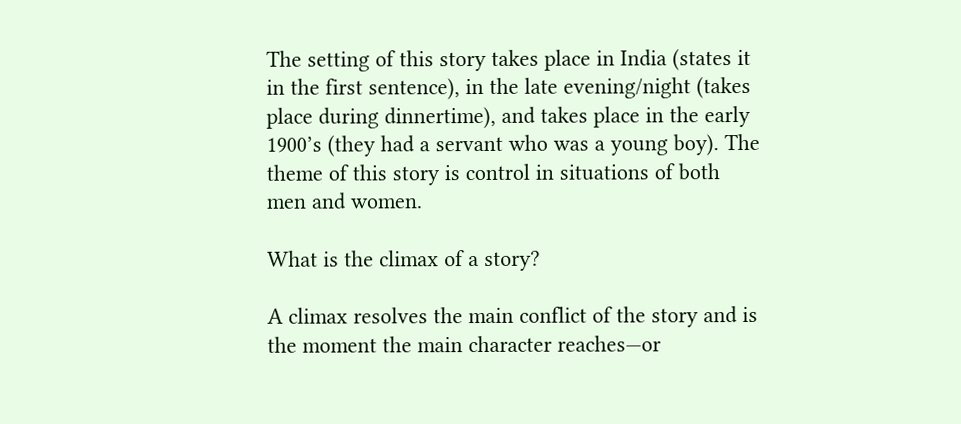The setting of this story takes place in India (states it in the first sentence), in the late evening/night (takes place during dinnertime), and takes place in the early 1900’s (they had a servant who was a young boy). The theme of this story is control in situations of both men and women.

What is the climax of a story?

A climax resolves the main conflict of the story and is the moment the main character reaches—or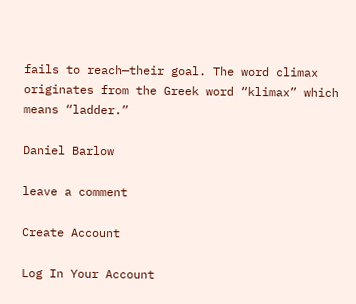fails to reach—their goal. The word climax originates from the Greek word “klimax” which means “ladder.”

Daniel Barlow

leave a comment

Create Account

Log In Your Account